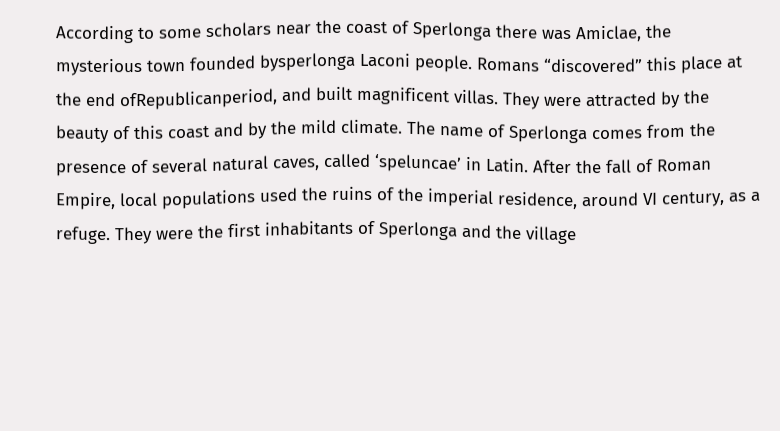According to some scholars near the coast of Sperlonga there was Amiclae, the mysterious town founded bysperlonga Laconi people. Romans “discovered” this place at the end ofRepublicanperiod, and built magnificent villas. They were attracted by the beauty of this coast and by the mild climate. The name of Sperlonga comes from the presence of several natural caves, called ‘speluncae’ in Latin. After the fall of Roman Empire, local populations used the ruins of the imperial residence, around VI century, as a refuge. They were the first inhabitants of Sperlonga and the village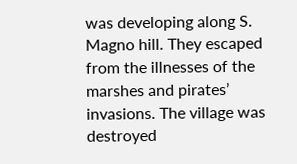was developing along S. Magno hill. They escaped from the illnesses of the marshes and pirates’ invasions. The village was destroyed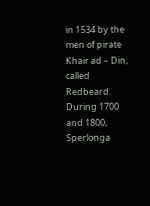in 1534 by the men of pirate Khair ad – Din, called Redbeard.
During 1700 and 1800, Sperlonga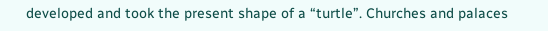developed and took the present shape of a “turtle”. Churches and palaces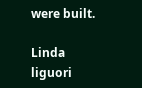were built.

Linda liguori